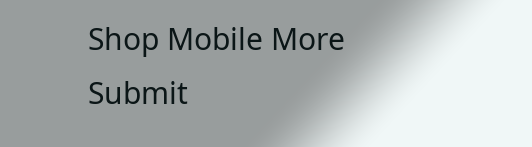Shop Mobile More Submit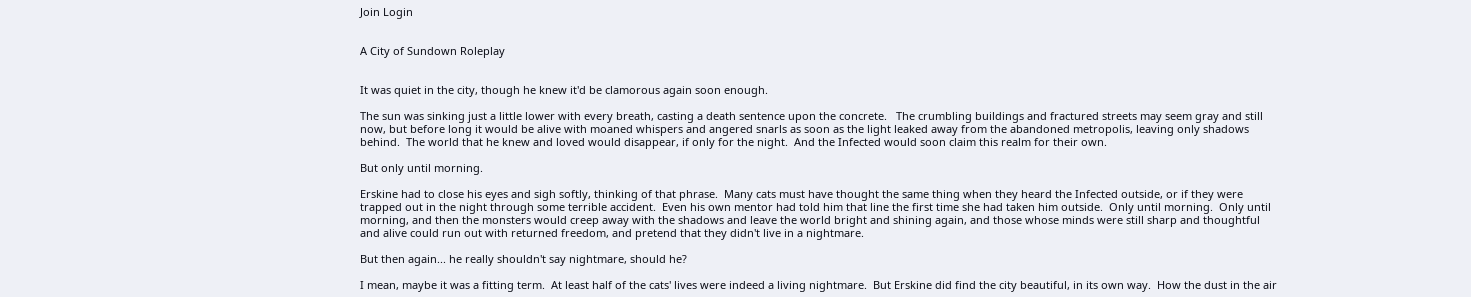Join Login


A City of Sundown Roleplay


It was quiet in the city, though he knew it'd be clamorous again soon enough.

The sun was sinking just a little lower with every breath, casting a death sentence upon the concrete.   The crumbling buildings and fractured streets may seem gray and still now, but before long it would be alive with moaned whispers and angered snarls as soon as the light leaked away from the abandoned metropolis, leaving only shadows behind.  The world that he knew and loved would disappear, if only for the night.  And the Infected would soon claim this realm for their own.

But only until morning.

Erskine had to close his eyes and sigh softly, thinking of that phrase.  Many cats must have thought the same thing when they heard the Infected outside, or if they were trapped out in the night through some terrible accident.  Even his own mentor had told him that line the first time she had taken him outside.  Only until morning.  Only until morning, and then the monsters would creep away with the shadows and leave the world bright and shining again, and those whose minds were still sharp and thoughtful and alive could run out with returned freedom, and pretend that they didn't live in a nightmare.

But then again... he really shouldn't say nightmare, should he?

I mean, maybe it was a fitting term.  At least half of the cats' lives were indeed a living nightmare.  But Erskine did find the city beautiful, in its own way.  How the dust in the air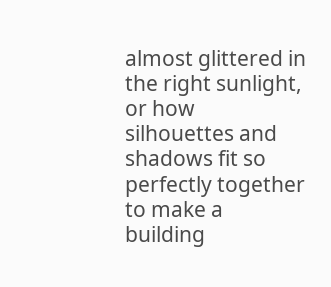almost glittered in the right sunlight, or how silhouettes and shadows fit so perfectly together to make a building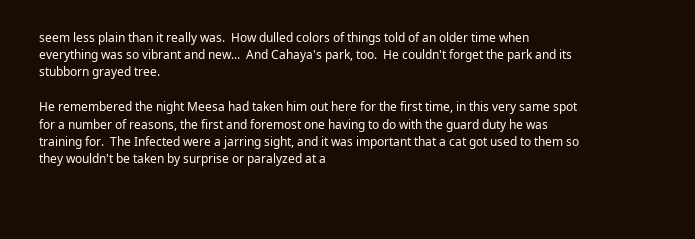seem less plain than it really was.  How dulled colors of things told of an older time when everything was so vibrant and new...  And Cahaya's park, too.  He couldn't forget the park and its stubborn grayed tree.

He remembered the night Meesa had taken him out here for the first time, in this very same spot for a number of reasons, the first and foremost one having to do with the guard duty he was training for.  The Infected were a jarring sight, and it was important that a cat got used to them so they wouldn't be taken by surprise or paralyzed at a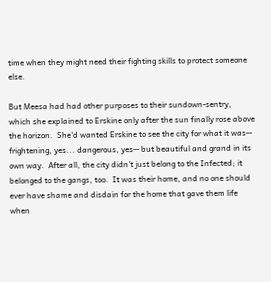time when they might need their fighting skills to protect someone else.

But Meesa had had other purposes to their sundown-sentry, which she explained to Erskine only after the sun finally rose above the horizon.  She'd wanted Erskine to see the city for what it was-- frightening, yes... dangerous, yes-- but beautiful and grand in its own way.  After all, the city didn't just belong to the Infected; it belonged to the gangs, too.  It was their home, and no one should ever have shame and disdain for the home that gave them life when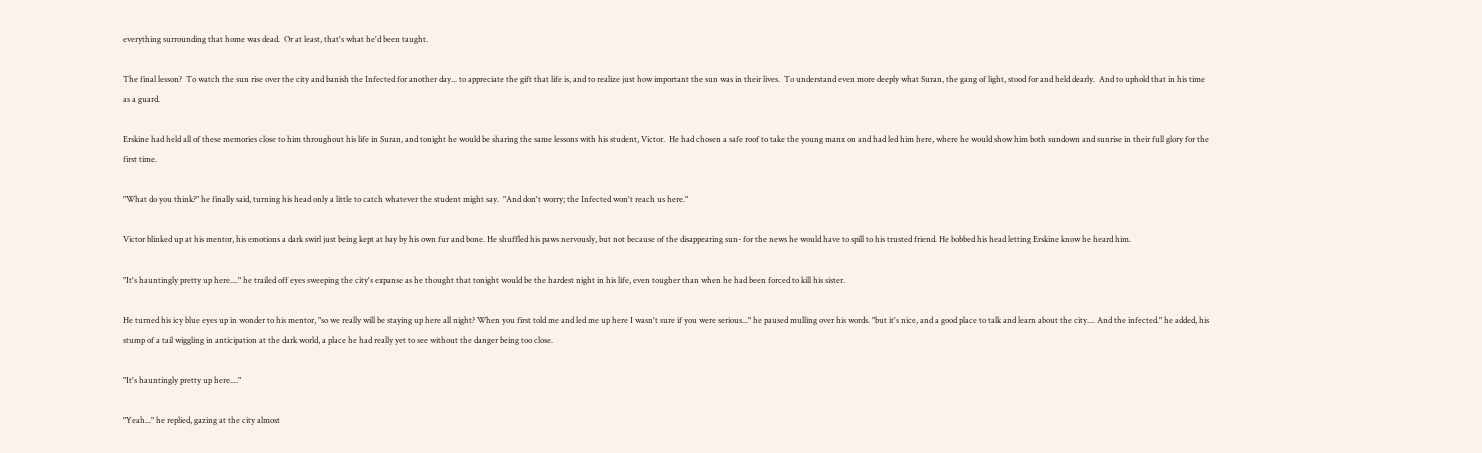everything surrounding that home was dead.  Or at least, that's what he'd been taught.

The final lesson?  To watch the sun rise over the city and banish the Infected for another day... to appreciate the gift that life is, and to realize just how important the sun was in their lives.  To understand even more deeply what Suran, the gang of light, stood for and held dearly.  And to uphold that in his time as a guard.

Erskine had held all of these memories close to him throughout his life in Suran, and tonight he would be sharing the same lessons with his student, Victor.  He had chosen a safe roof to take the young manx on and had led him here, where he would show him both sundown and sunrise in their full glory for the first time.

"What do you think?" he finally said, turning his head only a little to catch whatever the student might say.  "And don't worry; the Infected won't reach us here."

Victor blinked up at his mentor, his emotions a dark swirl just being kept at bay by his own fur and bone. He shuffled his paws nervously, but not because of the disappearing sun- for the news he would have to spill to his trusted friend. He bobbed his head letting Erskine know he heard him.

"It's hauntingly pretty up here...." he trailed off eyes sweeping the city's expanse as he thought that tonight would be the hardest night in his life, even tougher than when he had been forced to kill his sister.

He turned his icy blue eyes up in wonder to his mentor, "so we really will be staying up here all night? When you first told me and led me up here I wasn't sure if you were serious..." he paused mulling over his words. "but it's nice, and a good place to talk and learn about the city.... And the infected." he added, his stump of a tail wiggling in anticipation at the dark world, a place he had really yet to see without the danger being too close.

"It's hauntingly pretty up here...."

"Yeah..." he replied, gazing at the city almost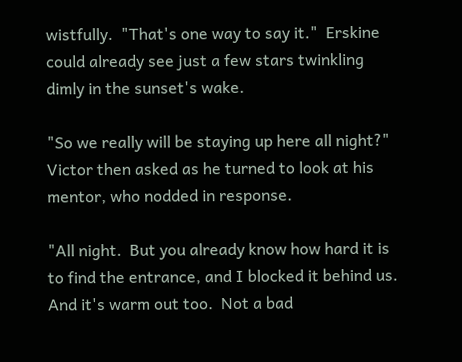wistfully.  "That's one way to say it."  Erskine could already see just a few stars twinkling dimly in the sunset's wake.

"So we really will be staying up here all night?" Victor then asked as he turned to look at his mentor, who nodded in response.

"All night.  But you already know how hard it is to find the entrance, and I blocked it behind us.  And it's warm out too.  Not a bad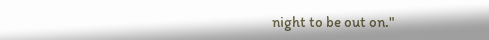night to be out on."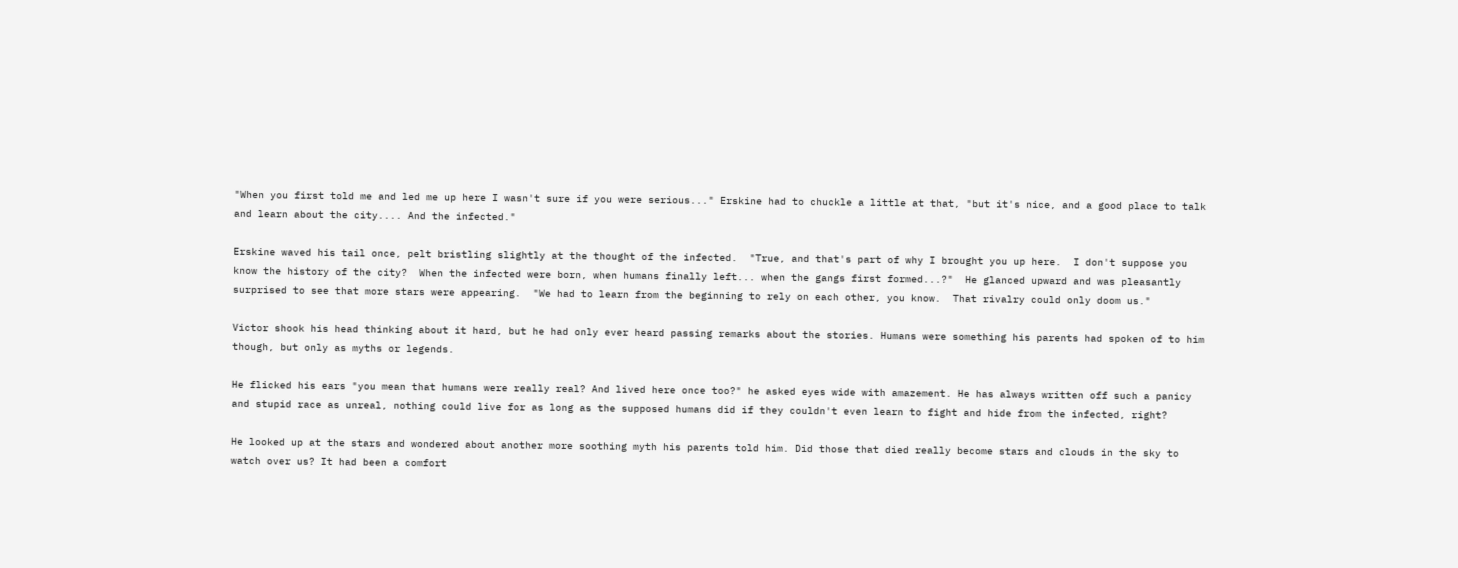"When you first told me and led me up here I wasn't sure if you were serious..." Erskine had to chuckle a little at that, "but it's nice, and a good place to talk and learn about the city.... And the infected."

Erskine waved his tail once, pelt bristling slightly at the thought of the infected.  "True, and that's part of why I brought you up here.  I don't suppose you know the history of the city?  When the infected were born, when humans finally left... when the gangs first formed...?"  He glanced upward and was pleasantly surprised to see that more stars were appearing.  "We had to learn from the beginning to rely on each other, you know.  That rivalry could only doom us."

Victor shook his head thinking about it hard, but he had only ever heard passing remarks about the stories. Humans were something his parents had spoken of to him though, but only as myths or legends.

He flicked his ears "you mean that humans were really real? And lived here once too?" he asked eyes wide with amazement. He has always written off such a panicy and stupid race as unreal, nothing could live for as long as the supposed humans did if they couldn't even learn to fight and hide from the infected, right?

He looked up at the stars and wondered about another more soothing myth his parents told him. Did those that died really become stars and clouds in the sky to watch over us? It had been a comfort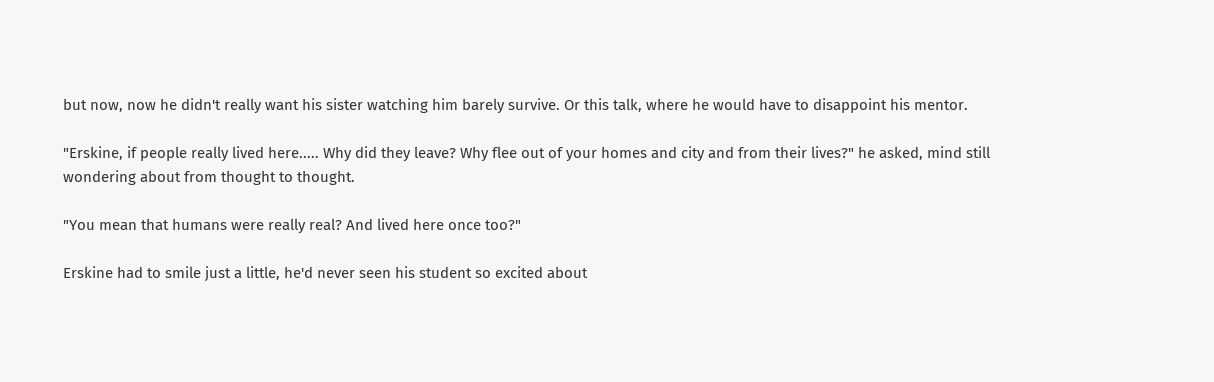but now, now he didn't really want his sister watching him barely survive. Or this talk, where he would have to disappoint his mentor.

"Erskine, if people really lived here..... Why did they leave? Why flee out of your homes and city and from their lives?" he asked, mind still wondering about from thought to thought.

"You mean that humans were really real? And lived here once too?"

Erskine had to smile just a little, he'd never seen his student so excited about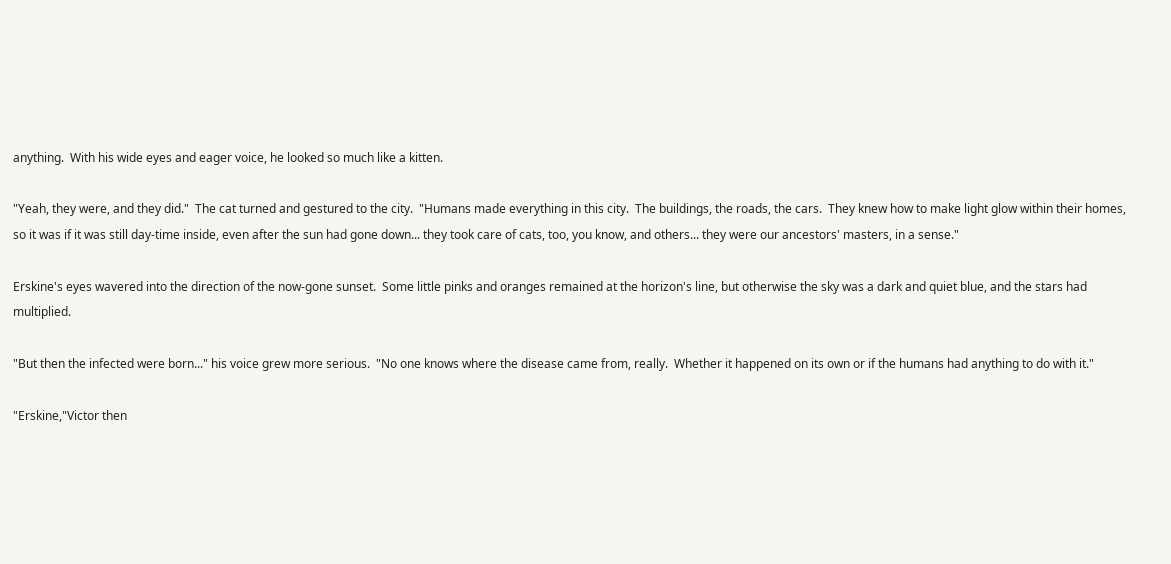anything.  With his wide eyes and eager voice, he looked so much like a kitten.

"Yeah, they were, and they did."  The cat turned and gestured to the city.  "Humans made everything in this city.  The buildings, the roads, the cars.  They knew how to make light glow within their homes, so it was if it was still day-time inside, even after the sun had gone down... they took care of cats, too, you know, and others... they were our ancestors' masters, in a sense."

Erskine's eyes wavered into the direction of the now-gone sunset.  Some little pinks and oranges remained at the horizon's line, but otherwise the sky was a dark and quiet blue, and the stars had multiplied.

"But then the infected were born..." his voice grew more serious.  "No one knows where the disease came from, really.  Whether it happened on its own or if the humans had anything to do with it."

"Erskine,"Victor then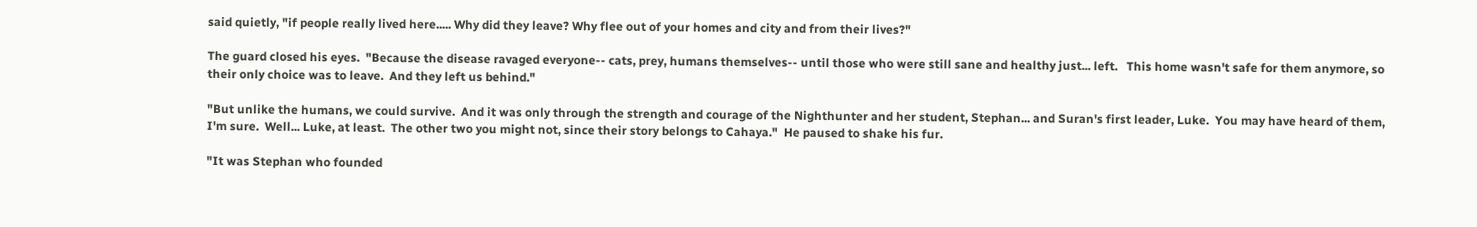said quietly, "if people really lived here..... Why did they leave? Why flee out of your homes and city and from their lives?"

The guard closed his eyes.  "Because the disease ravaged everyone-- cats, prey, humans themselves-- until those who were still sane and healthy just... left.   This home wasn't safe for them anymore, so their only choice was to leave.  And they left us behind."

"But unlike the humans, we could survive.  And it was only through the strength and courage of the Nighthunter and her student, Stephan... and Suran's first leader, Luke.  You may have heard of them, I'm sure.  Well... Luke, at least.  The other two you might not, since their story belongs to Cahaya."  He paused to shake his fur.

"It was Stephan who founded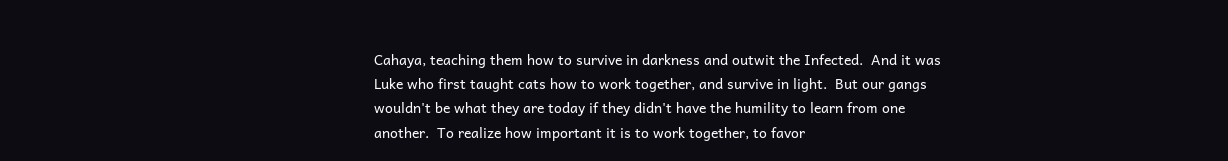Cahaya, teaching them how to survive in darkness and outwit the Infected.  And it was Luke who first taught cats how to work together, and survive in light.  But our gangs wouldn't be what they are today if they didn't have the humility to learn from one another.  To realize how important it is to work together, to favor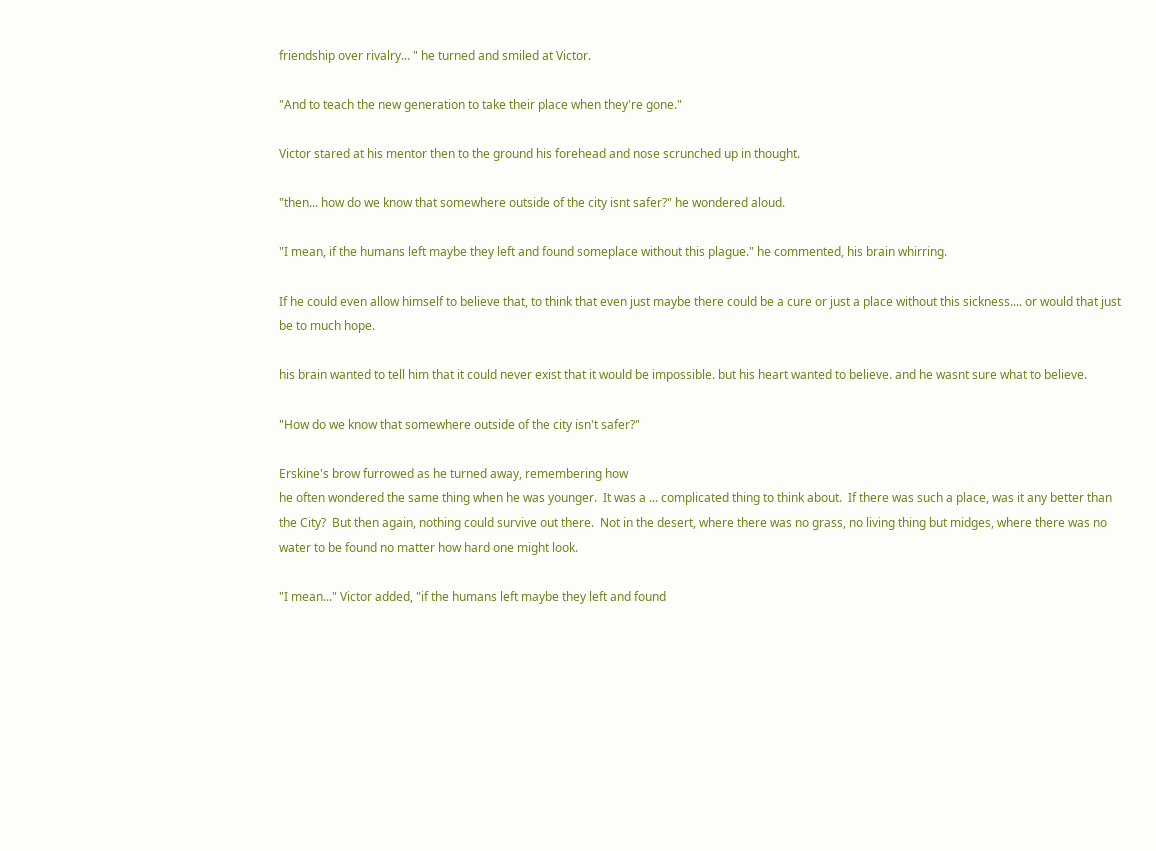friendship over rivalry... " he turned and smiled at Victor.

"And to teach the new generation to take their place when they're gone."

Victor stared at his mentor then to the ground his forehead and nose scrunched up in thought.

"then... how do we know that somewhere outside of the city isnt safer?" he wondered aloud.

"I mean, if the humans left maybe they left and found someplace without this plague." he commented, his brain whirring.

If he could even allow himself to believe that, to think that even just maybe there could be a cure or just a place without this sickness.... or would that just be to much hope.

his brain wanted to tell him that it could never exist that it would be impossible. but his heart wanted to believe. and he wasnt sure what to believe.

"How do we know that somewhere outside of the city isn't safer?"

Erskine's brow furrowed as he turned away, remembering how
he often wondered the same thing when he was younger.  It was a ... complicated thing to think about.  If there was such a place, was it any better than the City?  But then again, nothing could survive out there.  Not in the desert, where there was no grass, no living thing but midges, where there was no water to be found no matter how hard one might look.

"I mean..." Victor added, "if the humans left maybe they left and found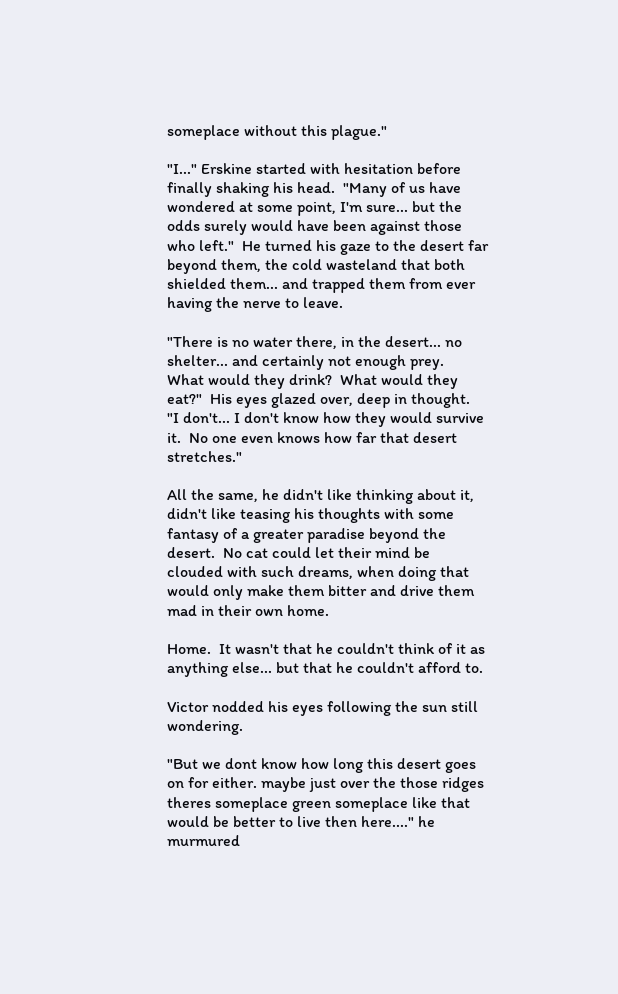someplace without this plague."

"I..." Erskine started with hesitation before finally shaking his head.  "Many of us have wondered at some point, I'm sure... but the odds surely would have been against those who left."  He turned his gaze to the desert far beyond them, the cold wasteland that both shielded them... and trapped them from ever having the nerve to leave.

"There is no water there, in the desert... no shelter... and certainly not enough prey.  What would they drink?  What would they eat?"  His eyes glazed over, deep in thought.  "I don't... I don't know how they would survive it.  No one even knows how far that desert stretches."

All the same, he didn't like thinking about it, didn't like teasing his thoughts with some fantasy of a greater paradise beyond the desert.  No cat could let their mind be clouded with such dreams, when doing that would only make them bitter and drive them mad in their own home.

Home.  It wasn't that he couldn't think of it as anything else... but that he couldn't afford to.

Victor nodded his eyes following the sun still wondering.

"But we dont know how long this desert goes on for either. maybe just over the those ridges theres someplace green someplace like that would be better to live then here...." he murmured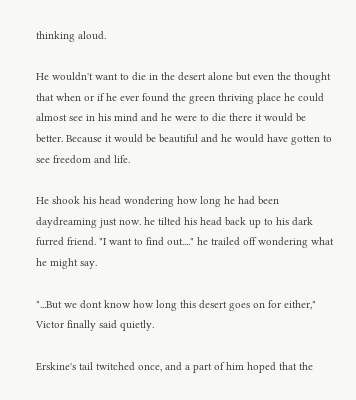thinking aloud.

He wouldn't want to die in the desert alone but even the thought that when or if he ever found the green thriving place he could almost see in his mind and he were to die there it would be better. Because it would be beautiful and he would have gotten to see freedom and life.

He shook his head wondering how long he had been daydreaming just now. he tilted his head back up to his dark furred friend. "I want to find out...." he trailed off wondering what he might say.

"...But we dont know how long this desert goes on for either," Victor finally said quietly.

Erskine's tail twitched once, and a part of him hoped that the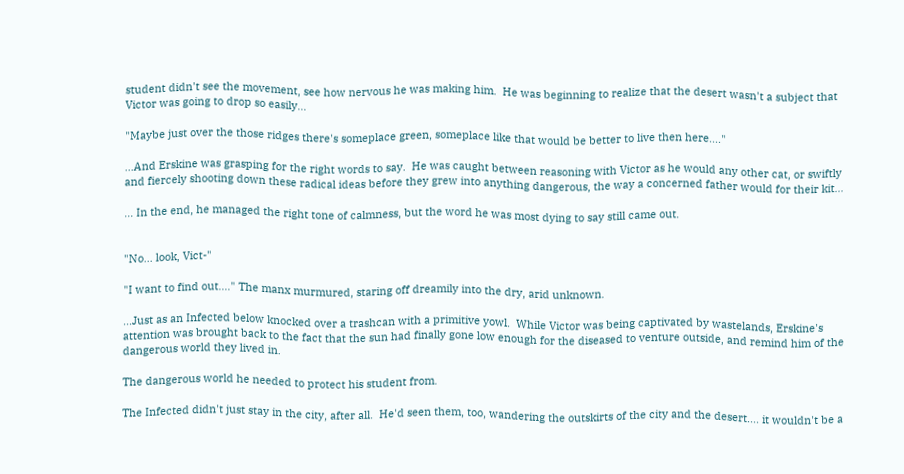student didn't see the movement, see how nervous he was making him.  He was beginning to realize that the desert wasn't a subject that Victor was going to drop so easily...

"Maybe just over the those ridges there's someplace green, someplace like that would be better to live then here...."

...And Erskine was grasping for the right words to say.  He was caught between reasoning with Victor as he would any other cat, or swiftly and fiercely shooting down these radical ideas before they grew into anything dangerous, the way a concerned father would for their kit...

... In the end, he managed the right tone of calmness, but the word he was most dying to say still came out.


"No... look, Vict-"

"I want to find out...." The manx murmured, staring off dreamily into the dry, arid unknown.

...Just as an Infected below knocked over a trashcan with a primitive yowl.  While Victor was being captivated by wastelands, Erskine's attention was brought back to the fact that the sun had finally gone low enough for the diseased to venture outside, and remind him of the dangerous world they lived in.

The dangerous world he needed to protect his student from.

The Infected didn't just stay in the city, after all.  He'd seen them, too, wandering the outskirts of the city and the desert.... it wouldn't be a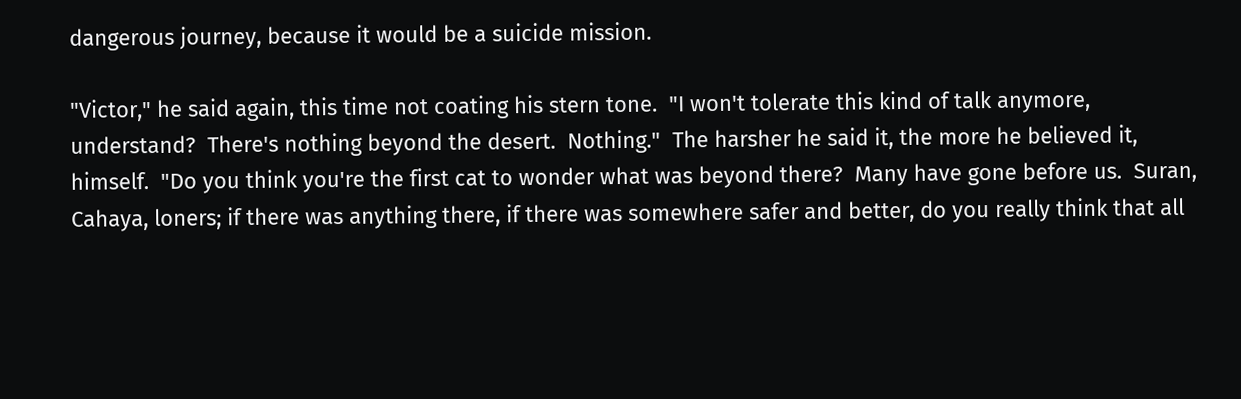dangerous journey, because it would be a suicide mission.

"Victor," he said again, this time not coating his stern tone.  "I won't tolerate this kind of talk anymore, understand?  There's nothing beyond the desert.  Nothing."  The harsher he said it, the more he believed it, himself.  "Do you think you're the first cat to wonder what was beyond there?  Many have gone before us.  Suran, Cahaya, loners; if there was anything there, if there was somewhere safer and better, do you really think that all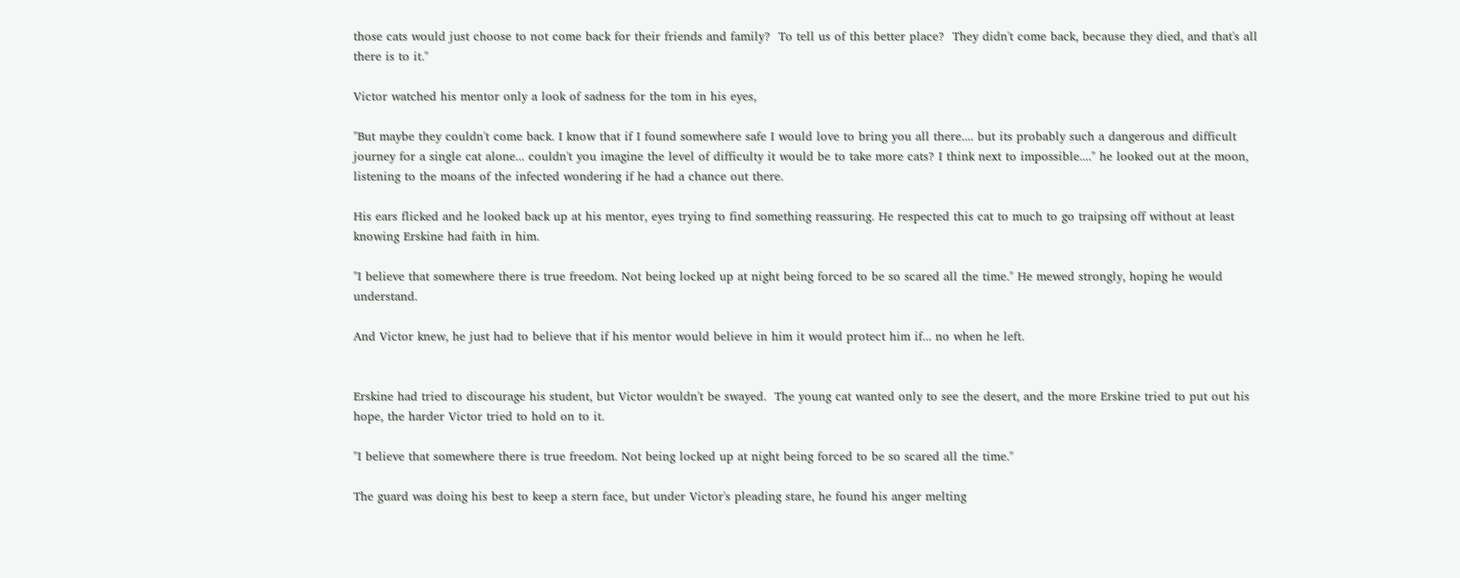those cats would just choose to not come back for their friends and family?  To tell us of this better place?  They didn't come back, because they died, and that's all there is to it."

Victor watched his mentor only a look of sadness for the tom in his eyes,

"But maybe they couldn't come back. I know that if I found somewhere safe I would love to bring you all there.... but its probably such a dangerous and difficult journey for a single cat alone... couldn't you imagine the level of difficulty it would be to take more cats? I think next to impossible...." he looked out at the moon, listening to the moans of the infected wondering if he had a chance out there.

His ears flicked and he looked back up at his mentor, eyes trying to find something reassuring. He respected this cat to much to go traipsing off without at least knowing Erskine had faith in him.

"I believe that somewhere there is true freedom. Not being locked up at night being forced to be so scared all the time." He mewed strongly, hoping he would understand.

And Victor knew, he just had to believe that if his mentor would believe in him it would protect him if... no when he left.


Erskine had tried to discourage his student, but Victor wouldn't be swayed.  The young cat wanted only to see the desert, and the more Erskine tried to put out his hope, the harder Victor tried to hold on to it.

"I believe that somewhere there is true freedom. Not being locked up at night being forced to be so scared all the time."

The guard was doing his best to keep a stern face, but under Victor's pleading stare, he found his anger melting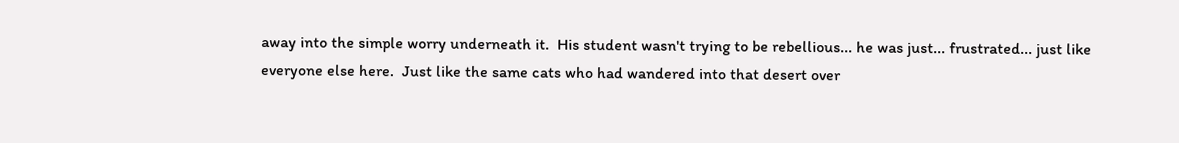away into the simple worry underneath it.  His student wasn't trying to be rebellious... he was just... frustrated... just like everyone else here.  Just like the same cats who had wandered into that desert over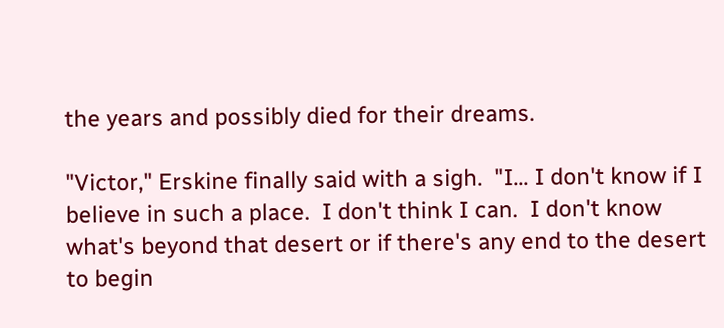the years and possibly died for their dreams.

"Victor," Erskine finally said with a sigh.  "I... I don't know if I believe in such a place.  I don't think I can.  I don't know what's beyond that desert or if there's any end to the desert to begin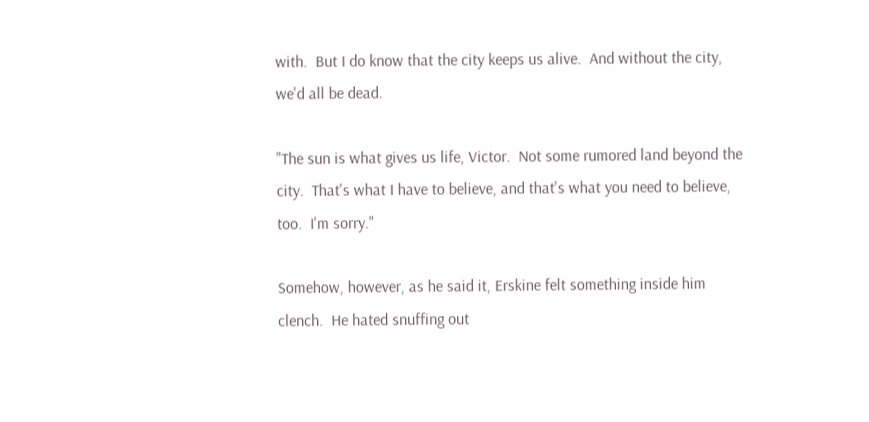with.  But I do know that the city keeps us alive.  And without the city, we'd all be dead.

"The sun is what gives us life, Victor.  Not some rumored land beyond the city.  That's what I have to believe, and that's what you need to believe, too.  I'm sorry."

Somehow, however, as he said it, Erskine felt something inside him clench.  He hated snuffing out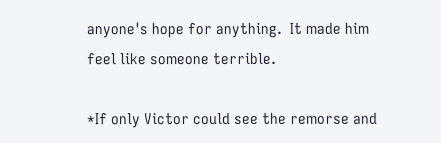anyone's hope for anything.  It made him feel like someone terrible.

*If only Victor could see the remorse and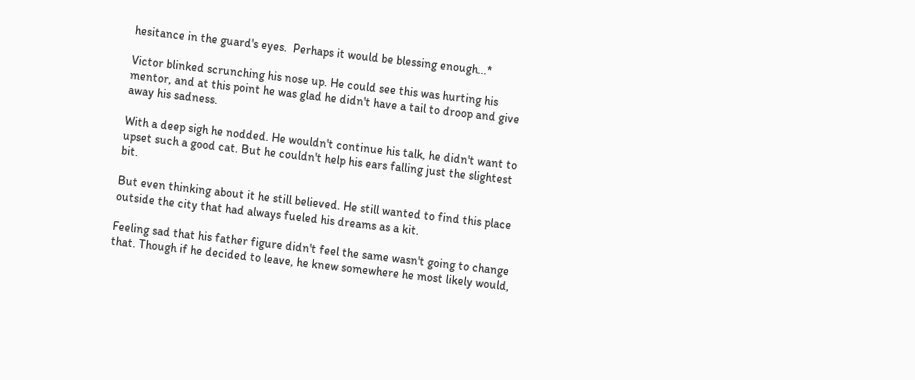hesitance in the guard's eyes.  Perhaps it would be blessing enough...*

Victor blinked scrunching his nose up. He could see this was hurting his mentor, and at this point he was glad he didn't have a tail to droop and give away his sadness.

With a deep sigh he nodded. He wouldn't continue his talk, he didn't want to upset such a good cat. But he couldn't help his ears falling just the slightest bit.

But even thinking about it he still believed. He still wanted to find this place outside the city that had always fueled his dreams as a kit.

Feeling sad that his father figure didn't feel the same wasn't going to change that. Though if he decided to leave, he knew somewhere he most likely would,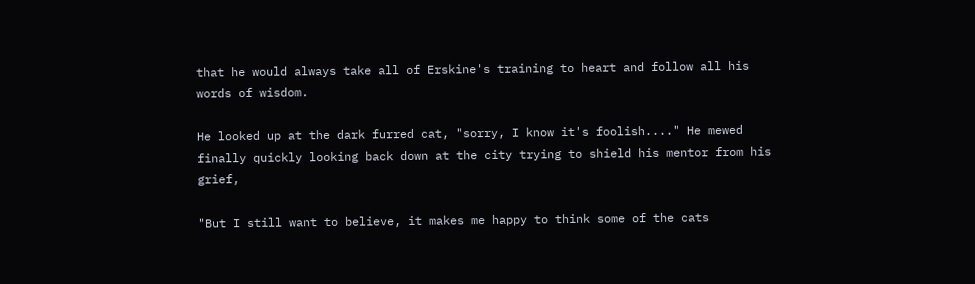that he would always take all of Erskine's training to heart and follow all his words of wisdom.

He looked up at the dark furred cat, "sorry, I know it's foolish...." He mewed finally quickly looking back down at the city trying to shield his mentor from his grief,

"But I still want to believe, it makes me happy to think some of the cats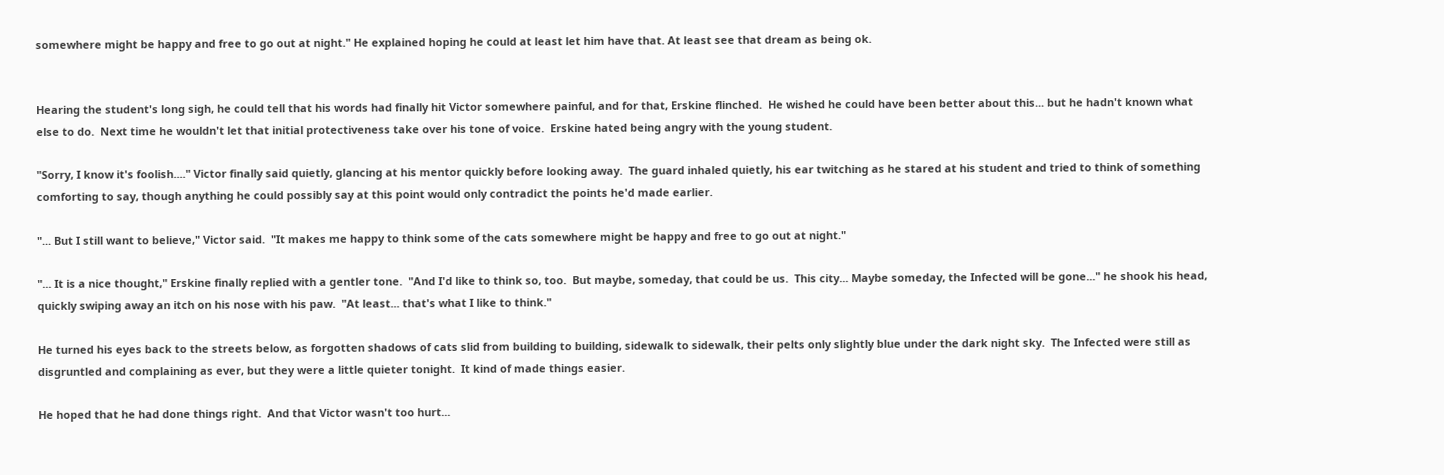somewhere might be happy and free to go out at night." He explained hoping he could at least let him have that. At least see that dream as being ok.


Hearing the student's long sigh, he could tell that his words had finally hit Victor somewhere painful, and for that, Erskine flinched.  He wished he could have been better about this... but he hadn't known what else to do.  Next time he wouldn't let that initial protectiveness take over his tone of voice.  Erskine hated being angry with the young student.

"Sorry, I know it's foolish...." Victor finally said quietly, glancing at his mentor quickly before looking away.  The guard inhaled quietly, his ear twitching as he stared at his student and tried to think of something comforting to say, though anything he could possibly say at this point would only contradict the points he'd made earlier.

"... But I still want to believe," Victor said.  "It makes me happy to think some of the cats somewhere might be happy and free to go out at night."

"... It is a nice thought," Erskine finally replied with a gentler tone.  "And I'd like to think so, too.  But maybe, someday, that could be us.  This city... Maybe someday, the Infected will be gone..." he shook his head, quickly swiping away an itch on his nose with his paw.  "At least... that's what I like to think."

He turned his eyes back to the streets below, as forgotten shadows of cats slid from building to building, sidewalk to sidewalk, their pelts only slightly blue under the dark night sky.  The Infected were still as disgruntled and complaining as ever, but they were a little quieter tonight.  It kind of made things easier.

He hoped that he had done things right.  And that Victor wasn't too hurt...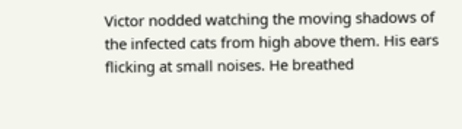Victor nodded watching the moving shadows of the infected cats from high above them. His ears flicking at small noises. He breathed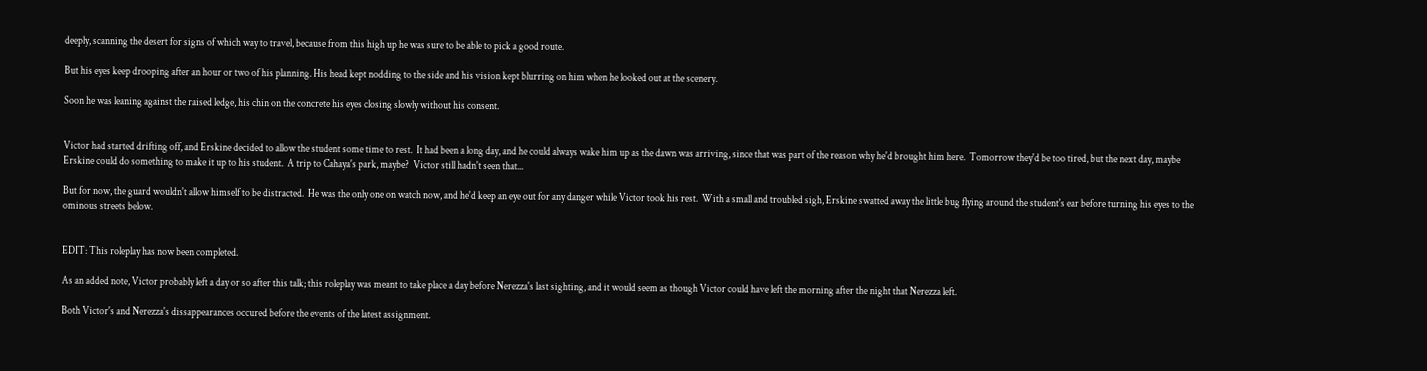deeply, scanning the desert for signs of which way to travel, because from this high up he was sure to be able to pick a good route.

But his eyes keep drooping after an hour or two of his planning. His head kept nodding to the side and his vision kept blurring on him when he looked out at the scenery.

Soon he was leaning against the raised ledge, his chin on the concrete his eyes closing slowly without his consent.


Victor had started drifting off, and Erskine decided to allow the student some time to rest.  It had been a long day, and he could always wake him up as the dawn was arriving, since that was part of the reason why he'd brought him here.  Tomorrow they'd be too tired, but the next day, maybe Erskine could do something to make it up to his student.  A trip to Cahaya's park, maybe?  Victor still hadn't seen that...

But for now, the guard wouldn't allow himself to be distracted.  He was the only one on watch now, and he'd keep an eye out for any danger while Victor took his rest.  With a small and troubled sigh, Erskine swatted away the little bug flying around the student's ear before turning his eyes to the ominous streets below.


EDIT: This roleplay has now been completed.

As an added note, Victor probably left a day or so after this talk; this roleplay was meant to take place a day before Nerezza's last sighting, and it would seem as though Victor could have left the morning after the night that Nerezza left.

Both Victor's and Nerezza's dissappearances occured before the events of the latest assignment.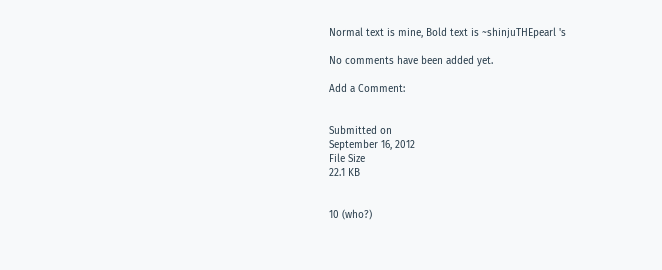Normal text is mine, Bold text is ~shinjuTHEpearl 's

No comments have been added yet.

Add a Comment:


Submitted on
September 16, 2012
File Size
22.1 KB


10 (who?)